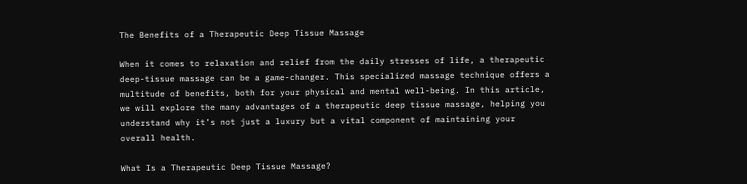The Benefits of a Therapeutic Deep Tissue Massage

When it comes to relaxation and relief from the daily stresses of life, a therapeutic deep-tissue massage can be a game-changer. This specialized massage technique offers a multitude of benefits, both for your physical and mental well-being. In this article, we will explore the many advantages of a therapeutic deep tissue massage, helping you understand why it’s not just a luxury but a vital component of maintaining your overall health.

What Is a Therapeutic Deep Tissue Massage?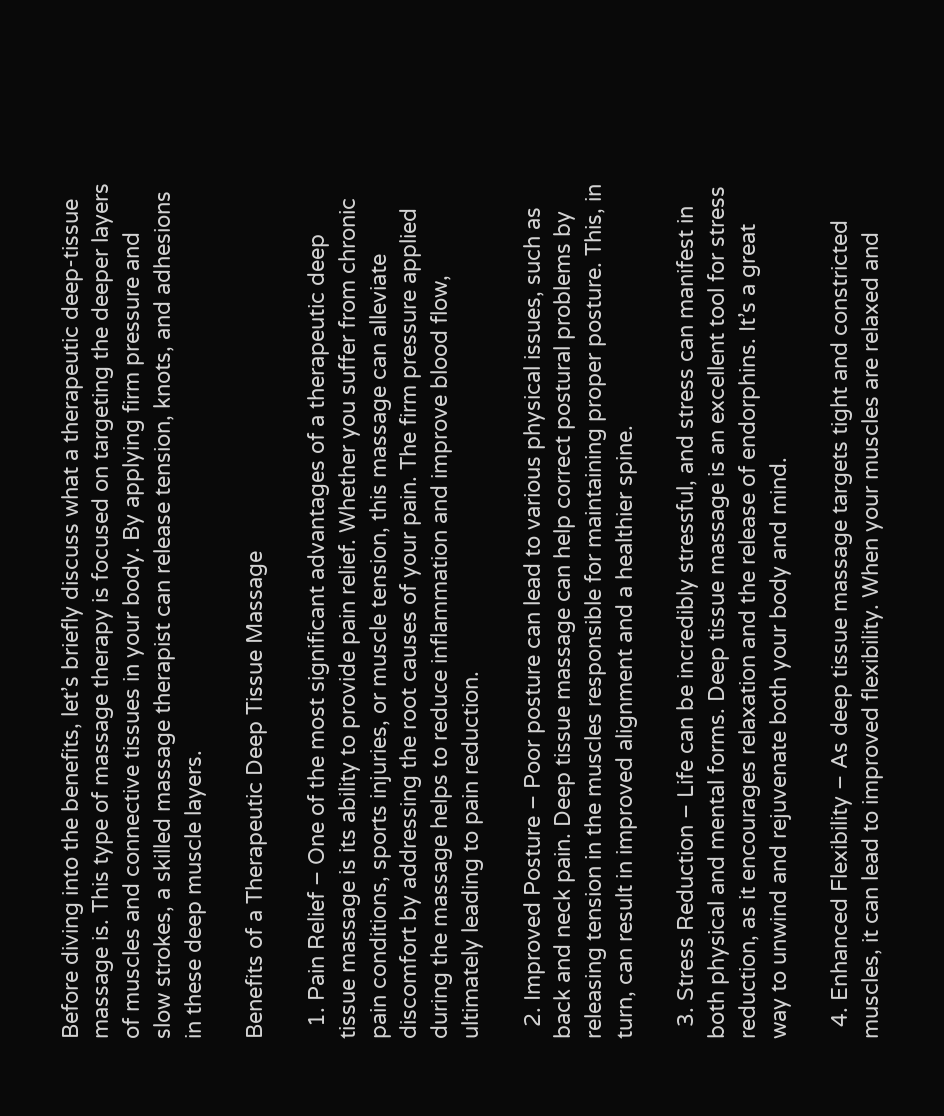Before diving into the benefits, let’s briefly discuss what a therapeutic deep-tissue massage is. This type of massage therapy is focused on targeting the deeper layers of muscles and connective tissues in your body. By applying firm pressure and slow strokes, a skilled massage therapist can release tension, knots, and adhesions in these deep muscle layers.

Benefits of a Therapeutic Deep Tissue Massage

  1. Pain Relief – One of the most significant advantages of a therapeutic deep tissue massage is its ability to provide pain relief. Whether you suffer from chronic pain conditions, sports injuries, or muscle tension, this massage can alleviate discomfort by addressing the root causes of your pain. The firm pressure applied during the massage helps to reduce inflammation and improve blood flow, ultimately leading to pain reduction.

  2. Improved Posture – Poor posture can lead to various physical issues, such as back and neck pain. Deep tissue massage can help correct postural problems by releasing tension in the muscles responsible for maintaining proper posture. This, in turn, can result in improved alignment and a healthier spine.

  3. Stress Reduction – Life can be incredibly stressful, and stress can manifest in both physical and mental forms. Deep tissue massage is an excellent tool for stress reduction, as it encourages relaxation and the release of endorphins. It’s a great way to unwind and rejuvenate both your body and mind.

  4. Enhanced Flexibility – As deep tissue massage targets tight and constricted muscles, it can lead to improved flexibility. When your muscles are relaxed and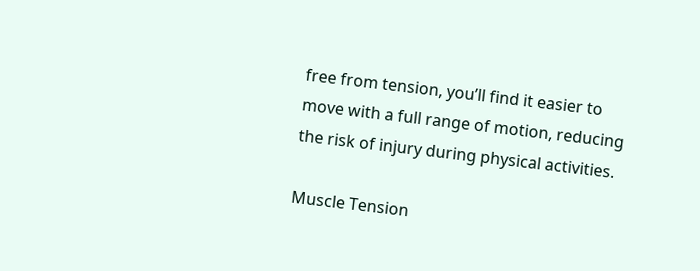free from tension, you’ll find it easier to move with a full range of motion, reducing the risk of injury during physical activities.

Muscle Tension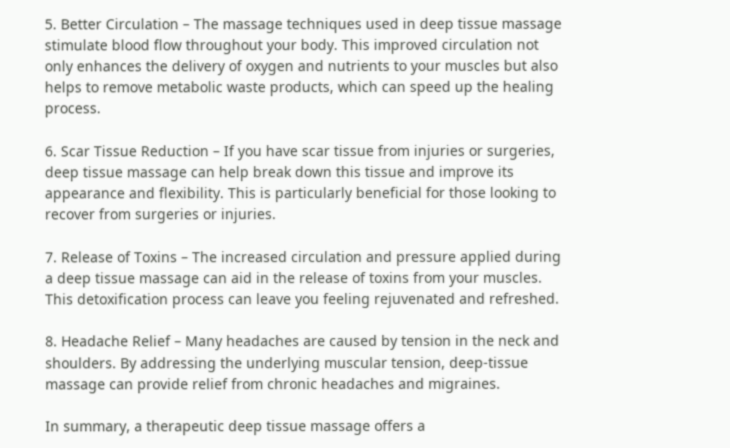5. Better Circulation – The massage techniques used in deep tissue massage stimulate blood flow throughout your body. This improved circulation not only enhances the delivery of oxygen and nutrients to your muscles but also helps to remove metabolic waste products, which can speed up the healing process.

6. Scar Tissue Reduction – If you have scar tissue from injuries or surgeries, deep tissue massage can help break down this tissue and improve its appearance and flexibility. This is particularly beneficial for those looking to recover from surgeries or injuries.

7. Release of Toxins – The increased circulation and pressure applied during a deep tissue massage can aid in the release of toxins from your muscles. This detoxification process can leave you feeling rejuvenated and refreshed.

8. Headache Relief – Many headaches are caused by tension in the neck and shoulders. By addressing the underlying muscular tension, deep-tissue massage can provide relief from chronic headaches and migraines.

In summary, a therapeutic deep tissue massage offers a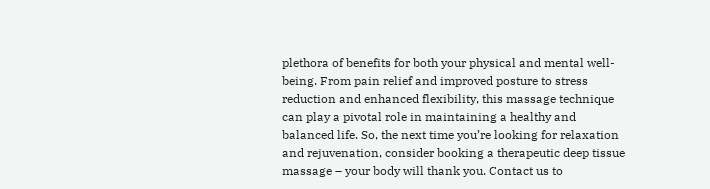plethora of benefits for both your physical and mental well-being. From pain relief and improved posture to stress reduction and enhanced flexibility, this massage technique can play a pivotal role in maintaining a healthy and balanced life. So, the next time you’re looking for relaxation and rejuvenation, consider booking a therapeutic deep tissue massage – your body will thank you. Contact us to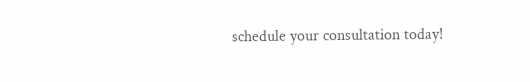schedule your consultation today!